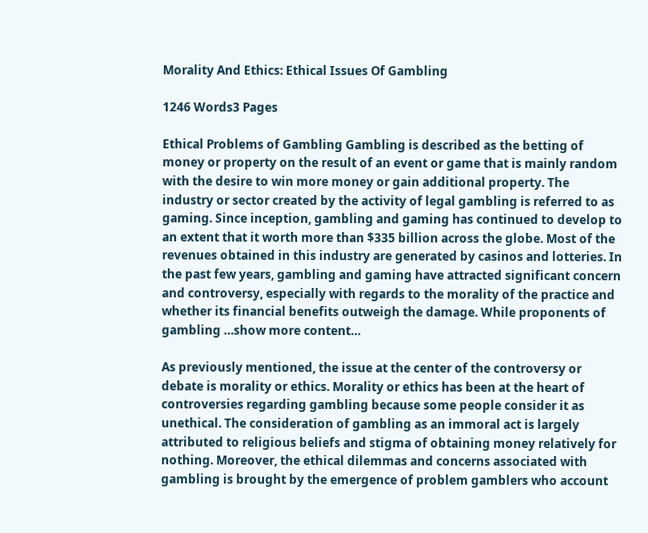Morality And Ethics: Ethical Issues Of Gambling

1246 Words3 Pages

Ethical Problems of Gambling Gambling is described as the betting of money or property on the result of an event or game that is mainly random with the desire to win more money or gain additional property. The industry or sector created by the activity of legal gambling is referred to as gaming. Since inception, gambling and gaming has continued to develop to an extent that it worth more than $335 billion across the globe. Most of the revenues obtained in this industry are generated by casinos and lotteries. In the past few years, gambling and gaming have attracted significant concern and controversy, especially with regards to the morality of the practice and whether its financial benefits outweigh the damage. While proponents of gambling …show more content…

As previously mentioned, the issue at the center of the controversy or debate is morality or ethics. Morality or ethics has been at the heart of controversies regarding gambling because some people consider it as unethical. The consideration of gambling as an immoral act is largely attributed to religious beliefs and stigma of obtaining money relatively for nothing. Moreover, the ethical dilemmas and concerns associated with gambling is brought by the emergence of problem gamblers who account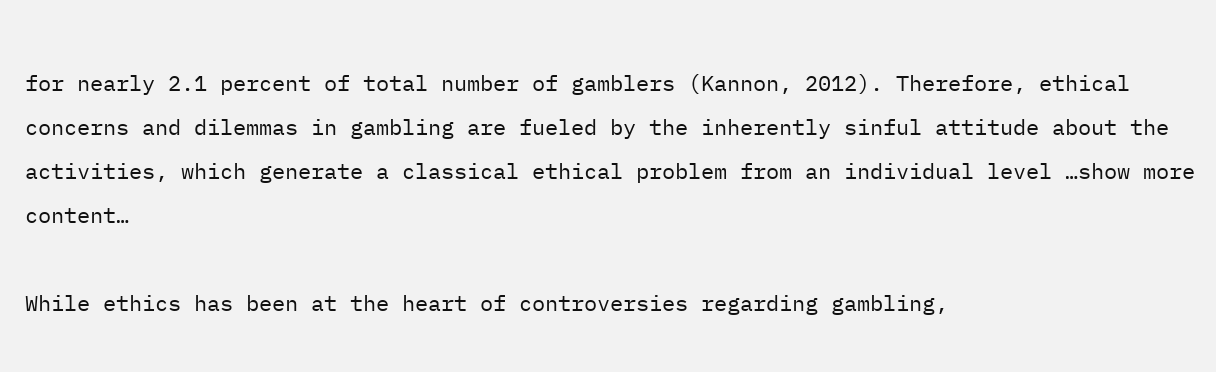for nearly 2.1 percent of total number of gamblers (Kannon, 2012). Therefore, ethical concerns and dilemmas in gambling are fueled by the inherently sinful attitude about the activities, which generate a classical ethical problem from an individual level …show more content…

While ethics has been at the heart of controversies regarding gambling,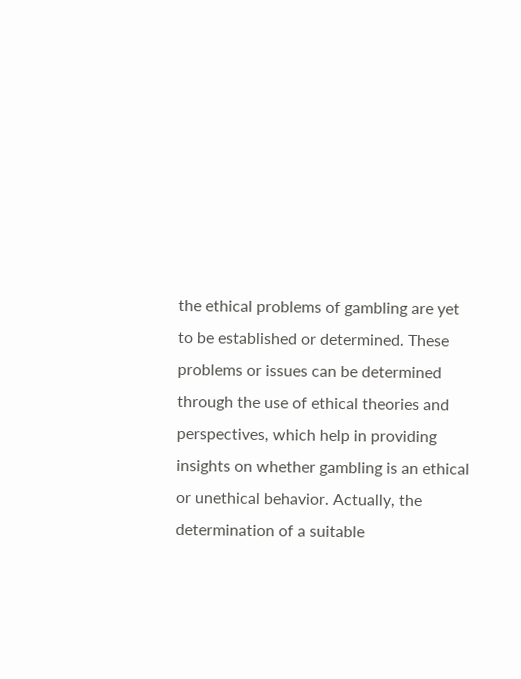the ethical problems of gambling are yet to be established or determined. These problems or issues can be determined through the use of ethical theories and perspectives, which help in providing insights on whether gambling is an ethical or unethical behavior. Actually, the determination of a suitable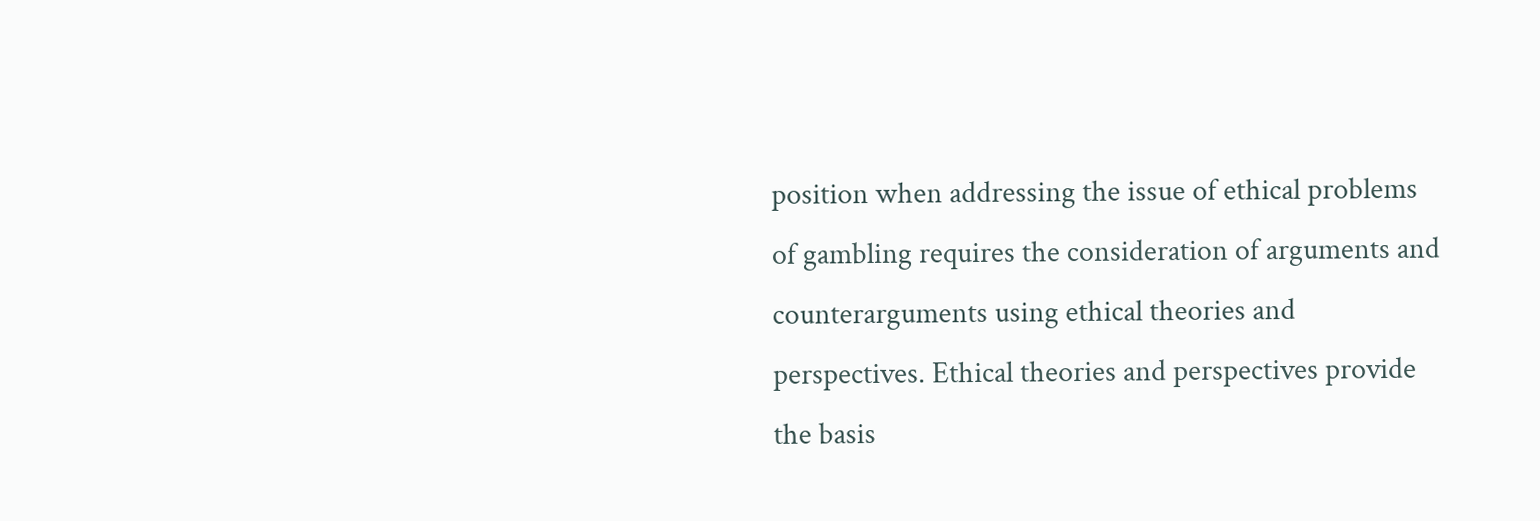position when addressing the issue of ethical problems of gambling requires the consideration of arguments and counterarguments using ethical theories and perspectives. Ethical theories and perspectives provide the basis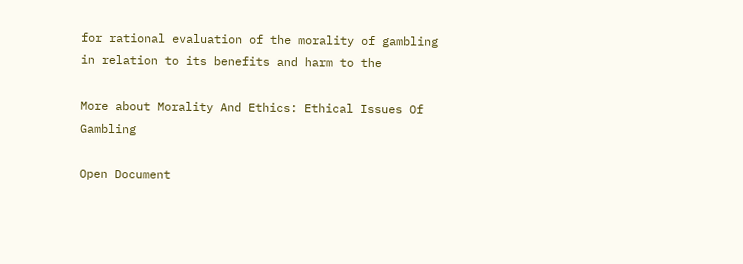for rational evaluation of the morality of gambling in relation to its benefits and harm to the

More about Morality And Ethics: Ethical Issues Of Gambling

Open Document